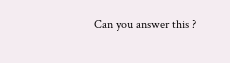Can you answer this ?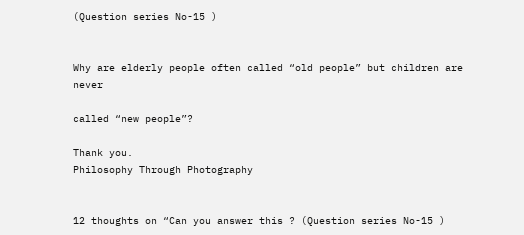(Question series No-15 )


Why are elderly people often called “old people” but children are never

called “new people”?

Thank you.
Philosophy Through Photography


12 thoughts on “Can you answer this ? (Question series No-15 )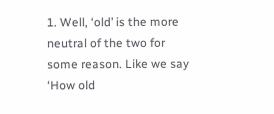1. Well, ‘old’ is the more neutral of the two for some reason. Like we say ‘How old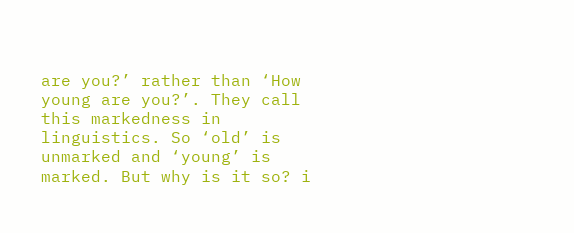are you?’ rather than ‘How young are you?’. They call this markedness in linguistics. So ‘old’ is unmarked and ‘young’ is marked. But why is it so? i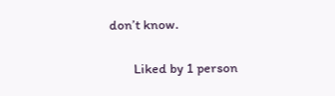don’t know.

        Liked by 1 person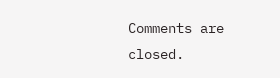Comments are closed.